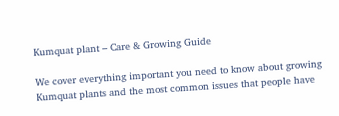Kumquat plant – Care & Growing Guide

We cover everything important you need to know about growing Kumquat plants and the most common issues that people have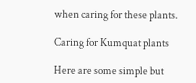when caring for these plants.

Caring for Kumquat plants

Here are some simple but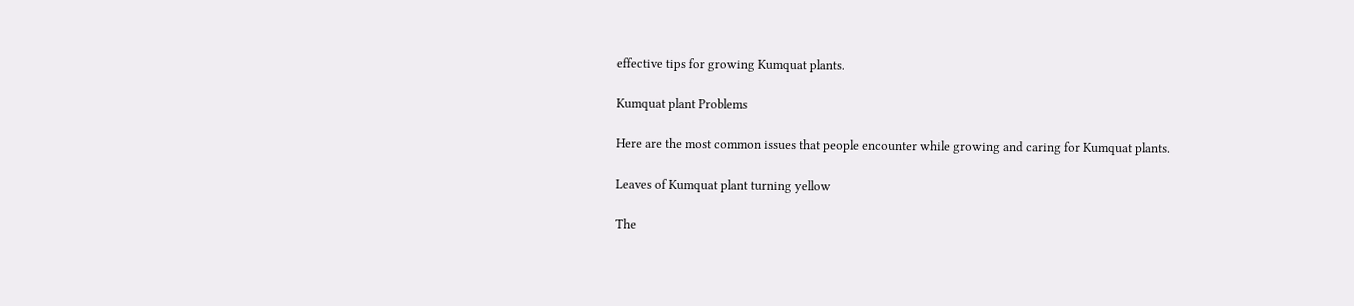effective tips for growing Kumquat plants.

Kumquat plant Problems

Here are the most common issues that people encounter while growing and caring for Kumquat plants.

Leaves of Kumquat plant turning yellow

The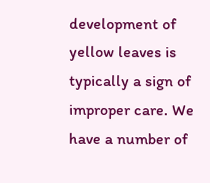development of yellow leaves is typically a sign of improper care. We have a number of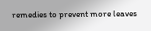remedies to prevent more leaves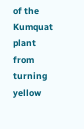of the Kumquat plant from turning yellow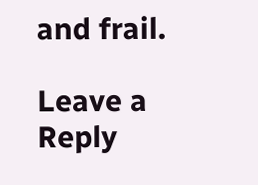and frail.

Leave a Reply